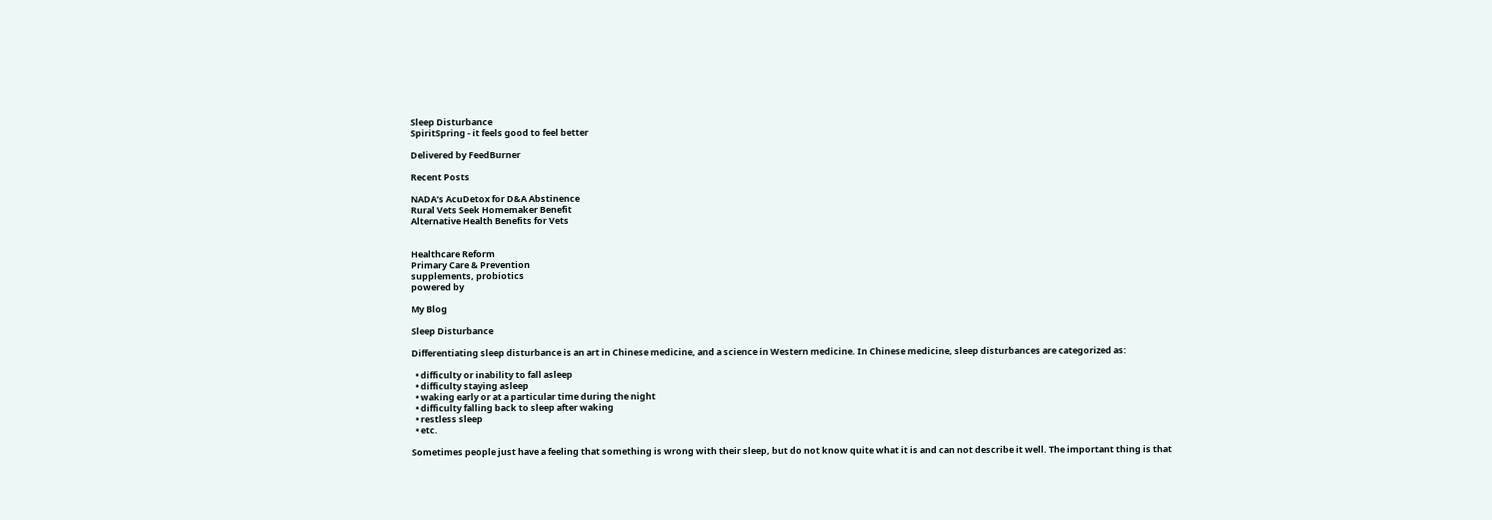Sleep Disturbance
SpiritSpring - it feels good to feel better

Delivered by FeedBurner

Recent Posts

NADA’s AcuDetox for D&A Abstinence
Rural Vets Seek Homemaker Benefit
Alternative Health Benefits for Vets


Healthcare Reform
Primary Care & Prevention
supplements, probiotics
powered by

My Blog

Sleep Disturbance

Differentiating sleep disturbance is an art in Chinese medicine, and a science in Western medicine. In Chinese medicine, sleep disturbances are categorized as:

  • difficulty or inability to fall asleep
  • difficulty staying asleep
  • waking early or at a particular time during the night
  • difficulty falling back to sleep after waking
  • restless sleep
  • etc.

Sometimes people just have a feeling that something is wrong with their sleep, but do not know quite what it is and can not describe it well. The important thing is that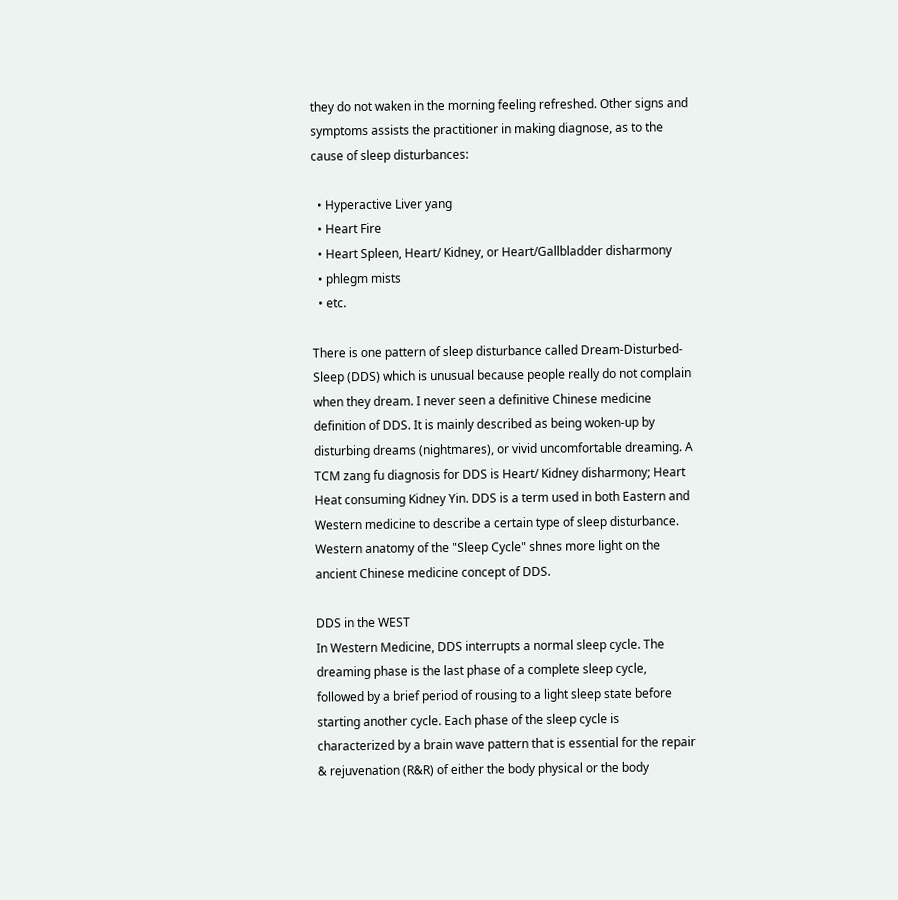they do not waken in the morning feeling refreshed. Other signs and symptoms assists the practitioner in making diagnose, as to the cause of sleep disturbances:

  • Hyperactive Liver yang
  • Heart Fire
  • Heart Spleen, Heart/ Kidney, or Heart/Gallbladder disharmony
  • phlegm mists
  • etc.

There is one pattern of sleep disturbance called Dream-Disturbed-Sleep (DDS) which is unusual because people really do not complain when they dream. I never seen a definitive Chinese medicine definition of DDS. It is mainly described as being woken-up by disturbing dreams (nightmares), or vivid uncomfortable dreaming. A TCM zang fu diagnosis for DDS is Heart/ Kidney disharmony; Heart Heat consuming Kidney Yin. DDS is a term used in both Eastern and Western medicine to describe a certain type of sleep disturbance. Western anatomy of the "Sleep Cycle" shnes more light on the ancient Chinese medicine concept of DDS.

DDS in the WEST
In Western Medicine, DDS interrupts a normal sleep cycle. The dreaming phase is the last phase of a complete sleep cycle, followed by a brief period of rousing to a light sleep state before starting another cycle. Each phase of the sleep cycle is characterized by a brain wave pattern that is essential for the repair & rejuvenation (R&R) of either the body physical or the body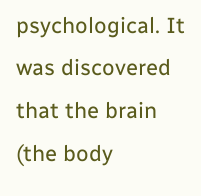psychological. It was discovered that the brain (the body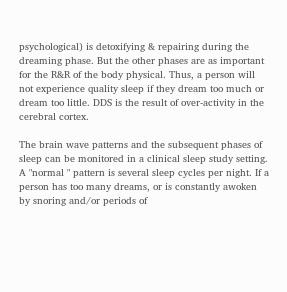psychological) is detoxifying & repairing during the dreaming phase. But the other phases are as important for the R&R of the body physical. Thus, a person will not experience quality sleep if they dream too much or dream too little. DDS is the result of over-activity in the cerebral cortex.

The brain wave patterns and the subsequent phases of sleep can be monitored in a clinical sleep study setting. A "normal " pattern is several sleep cycles per night. If a person has too many dreams, or is constantly awoken by snoring and/or periods of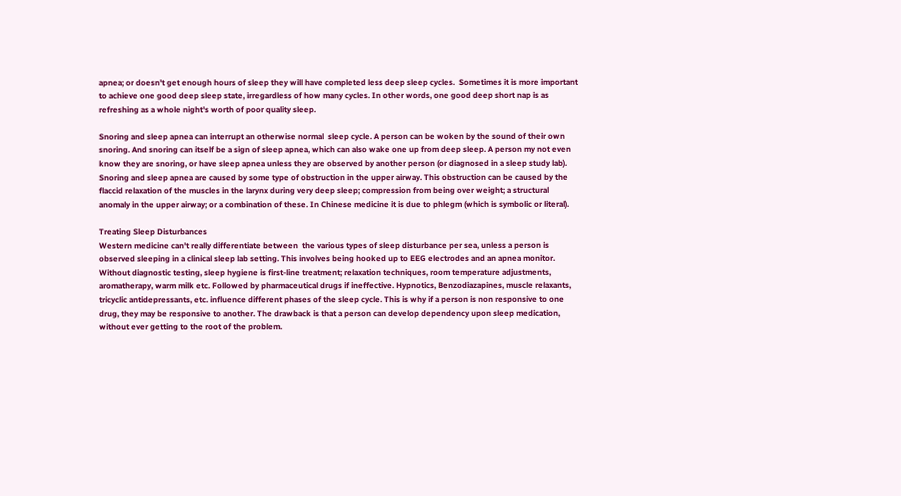apnea; or doesn't get enough hours of sleep they will have completed less deep sleep cycles.  Sometimes it is more important to achieve one good deep sleep state, irregardless of how many cycles. In other words, one good deep short nap is as refreshing as a whole night's worth of poor quality sleep.

Snoring and sleep apnea can interrupt an otherwise normal  sleep cycle. A person can be woken by the sound of their own snoring. And snoring can itself be a sign of sleep apnea, which can also wake one up from deep sleep. A person my not even know they are snoring, or have sleep apnea unless they are observed by another person (or diagnosed in a sleep study lab). Snoring and sleep apnea are caused by some type of obstruction in the upper airway. This obstruction can be caused by the flaccid relaxation of the muscles in the larynx during very deep sleep; compression from being over weight; a structural anomaly in the upper airway; or a combination of these. In Chinese medicine it is due to phlegm (which is symbolic or literal).

Treating Sleep Disturbances
Western medicine can't really differentiate between  the various types of sleep disturbance per sea, unless a person is observed sleeping in a clinical sleep lab setting. This involves being hooked up to EEG electrodes and an apnea monitor. Without diagnostic testing, sleep hygiene is first-line treatment; relaxation techniques, room temperature adjustments, aromatherapy, warm milk etc. Followed by pharmaceutical drugs if ineffective. Hypnotics, Benzodiazapines, muscle relaxants, tricyclic antidepressants, etc. influence different phases of the sleep cycle. This is why if a person is non responsive to one drug, they may be responsive to another. The drawback is that a person can develop dependency upon sleep medication, without ever getting to the root of the problem.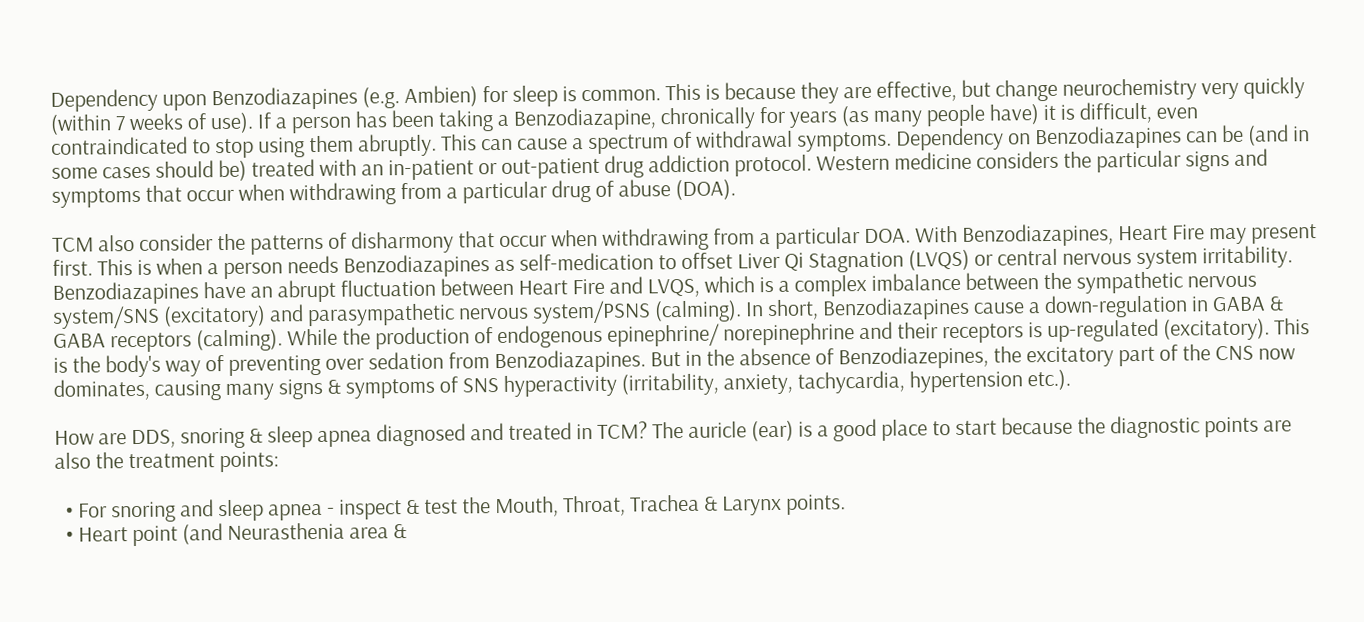Dependency upon Benzodiazapines (e.g. Ambien) for sleep is common. This is because they are effective, but change neurochemistry very quickly (within 7 weeks of use). If a person has been taking a Benzodiazapine, chronically for years (as many people have) it is difficult, even contraindicated to stop using them abruptly. This can cause a spectrum of withdrawal symptoms. Dependency on Benzodiazapines can be (and in some cases should be) treated with an in-patient or out-patient drug addiction protocol. Western medicine considers the particular signs and symptoms that occur when withdrawing from a particular drug of abuse (DOA).

TCM also consider the patterns of disharmony that occur when withdrawing from a particular DOA. With Benzodiazapines, Heart Fire may present first. This is when a person needs Benzodiazapines as self-medication to offset Liver Qi Stagnation (LVQS) or central nervous system irritability. Benzodiazapines have an abrupt fluctuation between Heart Fire and LVQS, which is a complex imbalance between the sympathetic nervous system/SNS (excitatory) and parasympathetic nervous system/PSNS (calming). In short, Benzodiazapines cause a down-regulation in GABA & GABA receptors (calming). While the production of endogenous epinephrine/ norepinephrine and their receptors is up-regulated (excitatory). This is the body's way of preventing over sedation from Benzodiazapines. But in the absence of Benzodiazepines, the excitatory part of the CNS now dominates, causing many signs & symptoms of SNS hyperactivity (irritability, anxiety, tachycardia, hypertension etc.).

How are DDS, snoring & sleep apnea diagnosed and treated in TCM? The auricle (ear) is a good place to start because the diagnostic points are also the treatment points:

  • For snoring and sleep apnea - inspect & test the Mouth, Throat, Trachea & Larynx points.
  • Heart point (and Neurasthenia area &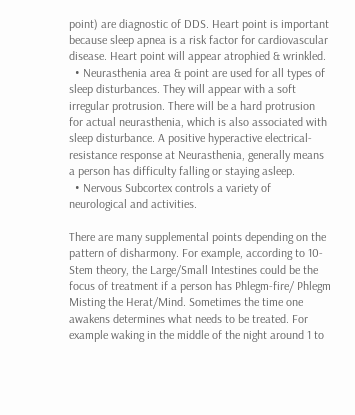point) are diagnostic of DDS. Heart point is important because sleep apnea is a risk factor for cardiovascular disease. Heart point will appear atrophied & wrinkled.
  • Neurasthenia area & point are used for all types of sleep disturbances. They will appear with a soft irregular protrusion. There will be a hard protrusion for actual neurasthenia, which is also associated with sleep disturbance. A positive hyperactive electrical-resistance response at Neurasthenia, generally means a person has difficulty falling or staying asleep.
  • Nervous Subcortex controls a variety of neurological and activities.

There are many supplemental points depending on the pattern of disharmony. For example, according to 10-Stem theory, the Large/Small Intestines could be the focus of treatment if a person has Phlegm-fire/ Phlegm Misting the Herat/Mind. Sometimes the time one awakens determines what needs to be treated. For example waking in the middle of the night around 1 to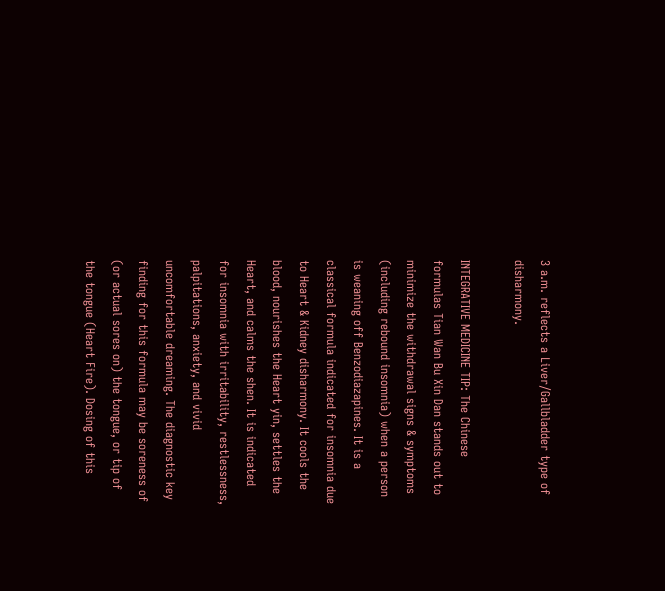3 a.m. reflects a Liver/Gallbladder type of disharmony.

INTEGRATIVE MEDICINE TIP: The Chinese formulas Tian Wan Bu Xin Dan stands out to minimize the withdrawal signs & symptoms (including rebound insomnia) when a person is weaning off Benzodiazapines. It is a classical formula indicated for insomnia due to Heart & Kidney disharmony. It cools the blood, nourishes the Heart yin, settles the Heart, and calms the shen. It is indicated for insomnia with irritability, restlessness, palpitations, anxiety, and vivid uncomfortable dreaming. The diagnostic key finding for this formula may be soreness of (or actual sores on) the tongue, or tip of the tongue (Heart Fire). Dosing of this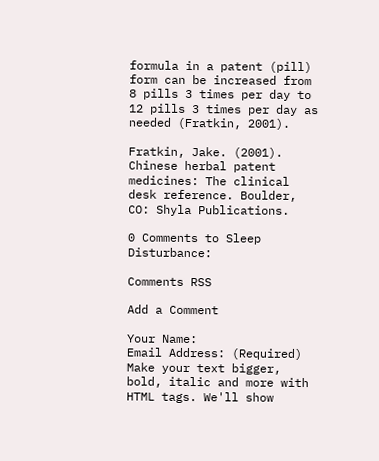formula in a patent (pill) form can be increased from 8 pills 3 times per day to 12 pills 3 times per day as needed (Fratkin, 2001).

Fratkin, Jake. (2001). Chinese herbal patent medicines: The clinical desk reference. Boulder, CO: Shyla Publications.

0 Comments to Sleep Disturbance:

Comments RSS

Add a Comment

Your Name:
Email Address: (Required)
Make your text bigger, bold, italic and more with HTML tags. We'll show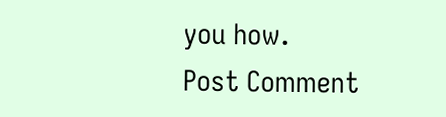you how.
Post Comment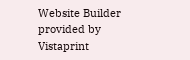Website Builder provided by  Vistaprint